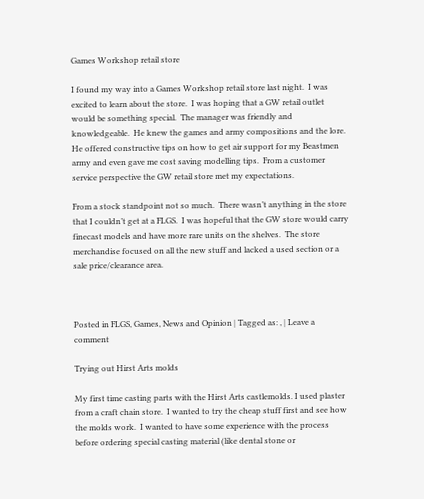Games Workshop retail store

I found my way into a Games Workshop retail store last night.  I was excited to learn about the store.  I was hoping that a GW retail outlet would be something special.  The manager was friendly and knowledgeable.  He knew the games and army compositions and the lore.  He offered constructive tips on how to get air support for my Beastmen army and even gave me cost saving modelling tips.  From a customer service perspective the GW retail store met my expectations.

From a stock standpoint not so much.  There wasn’t anything in the store that I couldn’t get at a FLGS.  I was hopeful that the GW store would carry finecast models and have more rare units on the shelves.  The store merchandise focused on all the new stuff and lacked a used section or a sale price/clearance area.



Posted in FLGS, Games, News and Opinion | Tagged as: , | Leave a comment

Trying out Hirst Arts molds

My first time casting parts with the Hirst Arts castlemolds. I used plaster from a craft chain store.  I wanted to try the cheap stuff first and see how the molds work.  I wanted to have some experience with the process before ordering special casting material (like dental stone or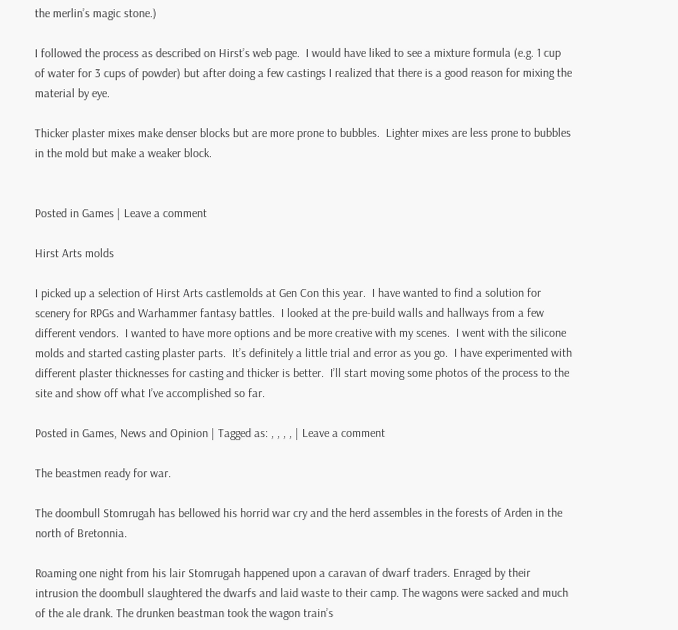the merlin’s magic stone.)

I followed the process as described on Hirst’s web page.  I would have liked to see a mixture formula (e.g. 1 cup of water for 3 cups of powder) but after doing a few castings I realized that there is a good reason for mixing the material by eye.

Thicker plaster mixes make denser blocks but are more prone to bubbles.  Lighter mixes are less prone to bubbles in the mold but make a weaker block.


Posted in Games | Leave a comment

Hirst Arts molds

I picked up a selection of Hirst Arts castlemolds at Gen Con this year.  I have wanted to find a solution for scenery for RPGs and Warhammer fantasy battles.  I looked at the pre-build walls and hallways from a few different vendors.  I wanted to have more options and be more creative with my scenes.  I went with the silicone molds and started casting plaster parts.  It’s definitely a little trial and error as you go.  I have experimented with different plaster thicknesses for casting and thicker is better.  I’ll start moving some photos of the process to the site and show off what I’ve accomplished so far.

Posted in Games, News and Opinion | Tagged as: , , , , | Leave a comment

The beastmen ready for war.

The doombull Stomrugah has bellowed his horrid war cry and the herd assembles in the forests of Arden in the north of Bretonnia.

Roaming one night from his lair Stomrugah happened upon a caravan of dwarf traders. Enraged by their intrusion the doombull slaughtered the dwarfs and laid waste to their camp. The wagons were sacked and much of the ale drank. The drunken beastman took the wagon train’s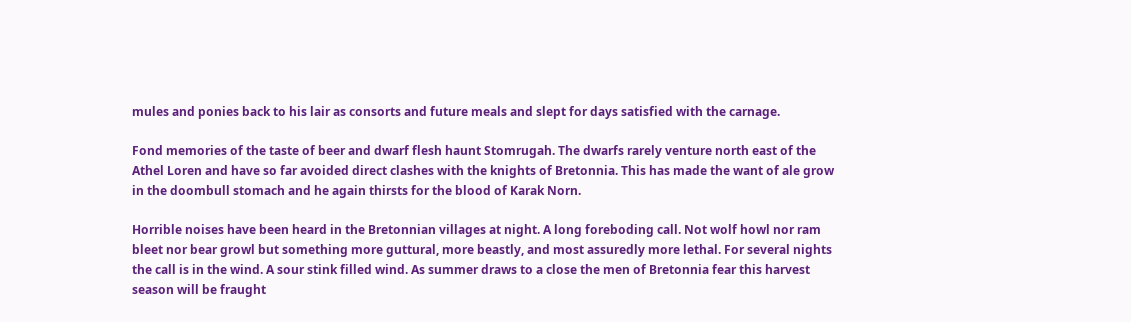mules and ponies back to his lair as consorts and future meals and slept for days satisfied with the carnage.

Fond memories of the taste of beer and dwarf flesh haunt Stomrugah. The dwarfs rarely venture north east of the Athel Loren and have so far avoided direct clashes with the knights of Bretonnia. This has made the want of ale grow in the doombull stomach and he again thirsts for the blood of Karak Norn.

Horrible noises have been heard in the Bretonnian villages at night. A long foreboding call. Not wolf howl nor ram bleet nor bear growl but something more guttural, more beastly, and most assuredly more lethal. For several nights the call is in the wind. A sour stink filled wind. As summer draws to a close the men of Bretonnia fear this harvest season will be fraught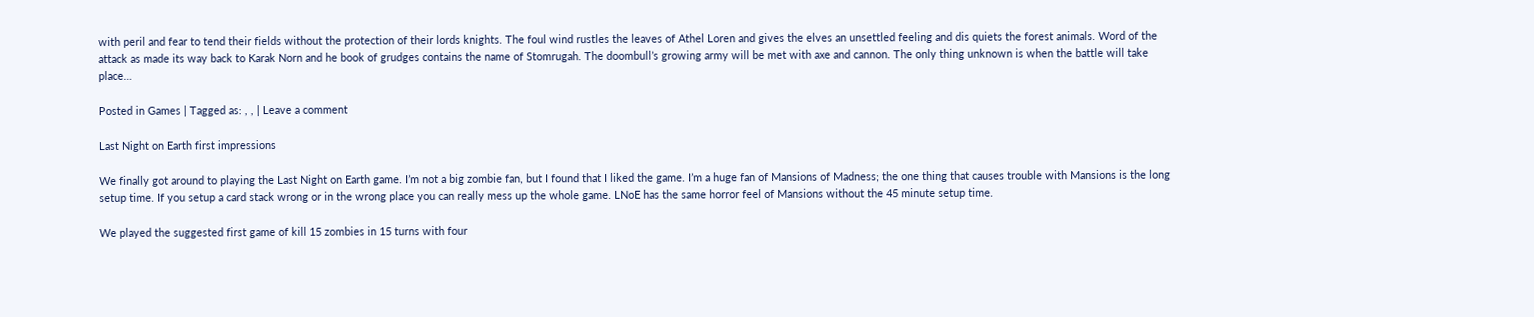with peril and fear to tend their fields without the protection of their lords knights. The foul wind rustles the leaves of Athel Loren and gives the elves an unsettled feeling and dis quiets the forest animals. Word of the attack as made its way back to Karak Norn and he book of grudges contains the name of Stomrugah. The doombull’s growing army will be met with axe and cannon. The only thing unknown is when the battle will take place…

Posted in Games | Tagged as: , , | Leave a comment

Last Night on Earth first impressions

We finally got around to playing the Last Night on Earth game. I’m not a big zombie fan, but I found that I liked the game. I’m a huge fan of Mansions of Madness; the one thing that causes trouble with Mansions is the long setup time. If you setup a card stack wrong or in the wrong place you can really mess up the whole game. LNoE has the same horror feel of Mansions without the 45 minute setup time.

We played the suggested first game of kill 15 zombies in 15 turns with four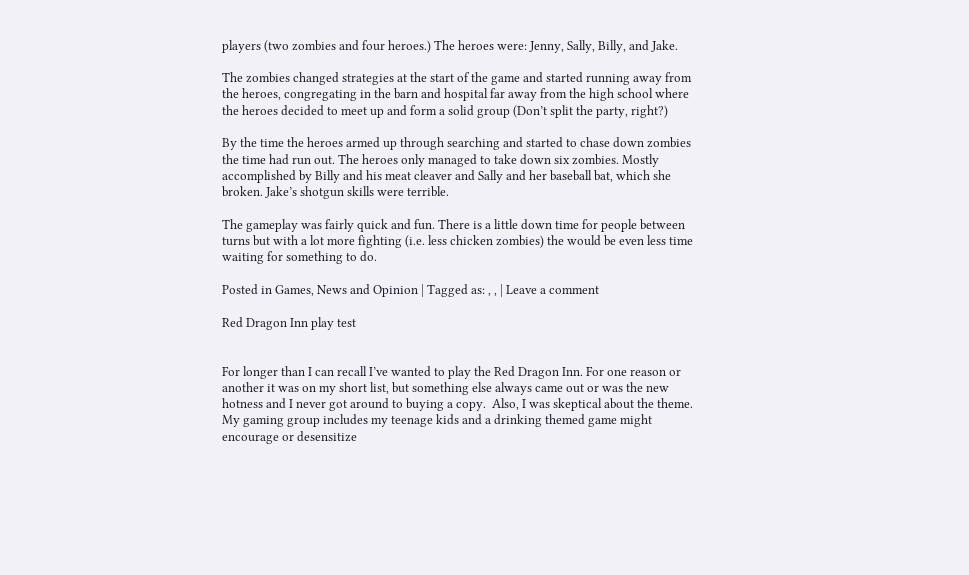players (two zombies and four heroes.) The heroes were: Jenny, Sally, Billy, and Jake.

The zombies changed strategies at the start of the game and started running away from the heroes, congregating in the barn and hospital far away from the high school where the heroes decided to meet up and form a solid group (Don’t split the party, right?)

By the time the heroes armed up through searching and started to chase down zombies the time had run out. The heroes only managed to take down six zombies. Mostly accomplished by Billy and his meat cleaver and Sally and her baseball bat, which she broken. Jake’s shotgun skills were terrible.

The gameplay was fairly quick and fun. There is a little down time for people between turns but with a lot more fighting (i.e. less chicken zombies) the would be even less time waiting for something to do.

Posted in Games, News and Opinion | Tagged as: , , | Leave a comment

Red Dragon Inn play test


For longer than I can recall I’ve wanted to play the Red Dragon Inn. For one reason or another it was on my short list, but something else always came out or was the new hotness and I never got around to buying a copy.  Also, I was skeptical about the theme.  My gaming group includes my teenage kids and a drinking themed game might encourage or desensitize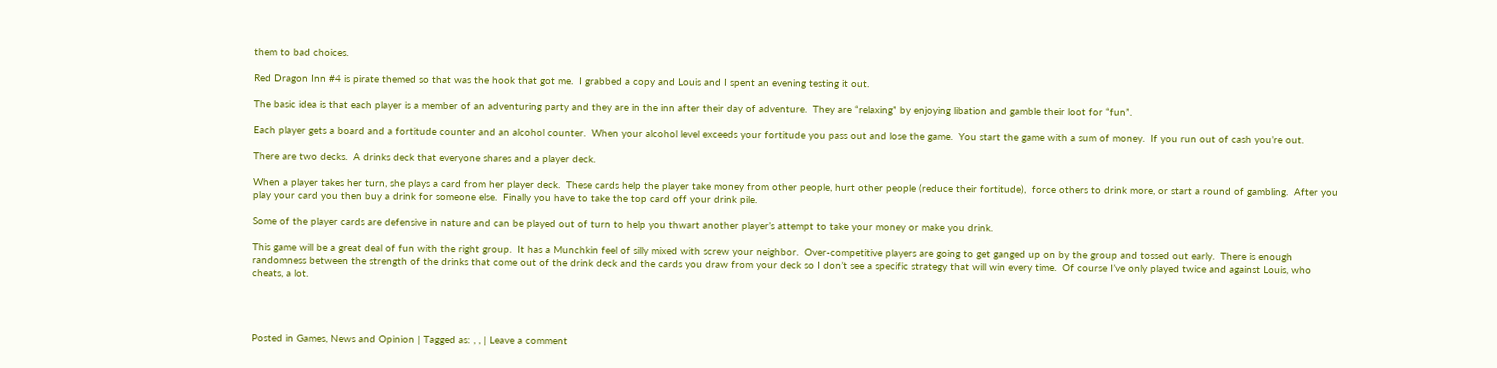them to bad choices.

Red Dragon Inn #4 is pirate themed so that was the hook that got me.  I grabbed a copy and Louis and I spent an evening testing it out.

The basic idea is that each player is a member of an adventuring party and they are in the inn after their day of adventure.  They are “relaxing” by enjoying libation and gamble their loot for “fun”.

Each player gets a board and a fortitude counter and an alcohol counter.  When your alcohol level exceeds your fortitude you pass out and lose the game.  You start the game with a sum of money.  If you run out of cash you’re out.

There are two decks.  A drinks deck that everyone shares and a player deck.

When a player takes her turn, she plays a card from her player deck.  These cards help the player take money from other people, hurt other people (reduce their fortitude),  force others to drink more, or start a round of gambling.  After you play your card you then buy a drink for someone else.  Finally you have to take the top card off your drink pile.

Some of the player cards are defensive in nature and can be played out of turn to help you thwart another player’s attempt to take your money or make you drink.

This game will be a great deal of fun with the right group.  It has a Munchkin feel of silly mixed with screw your neighbor.  Over-competitive players are going to get ganged up on by the group and tossed out early.  There is enough randomness between the strength of the drinks that come out of the drink deck and the cards you draw from your deck so I don’t see a specific strategy that will win every time.  Of course I’ve only played twice and against Louis, who cheats, a lot.




Posted in Games, News and Opinion | Tagged as: , , | Leave a comment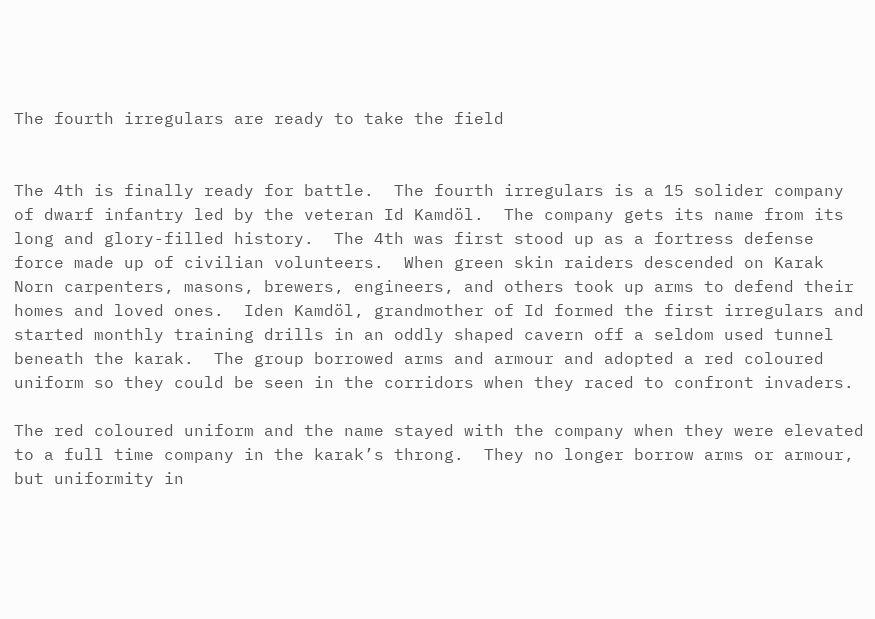The fourth irregulars are ready to take the field


The 4th is finally ready for battle.  The fourth irregulars is a 15 solider company of dwarf infantry led by the veteran Id Kamdöl.  The company gets its name from its long and glory-filled history.  The 4th was first stood up as a fortress defense force made up of civilian volunteers.  When green skin raiders descended on Karak Norn carpenters, masons, brewers, engineers, and others took up arms to defend their homes and loved ones.  Iden Kamdöl, grandmother of Id formed the first irregulars and started monthly training drills in an oddly shaped cavern off a seldom used tunnel beneath the karak.  The group borrowed arms and armour and adopted a red coloured uniform so they could be seen in the corridors when they raced to confront invaders.

The red coloured uniform and the name stayed with the company when they were elevated to a full time company in the karak’s throng.  They no longer borrow arms or armour, but uniformity in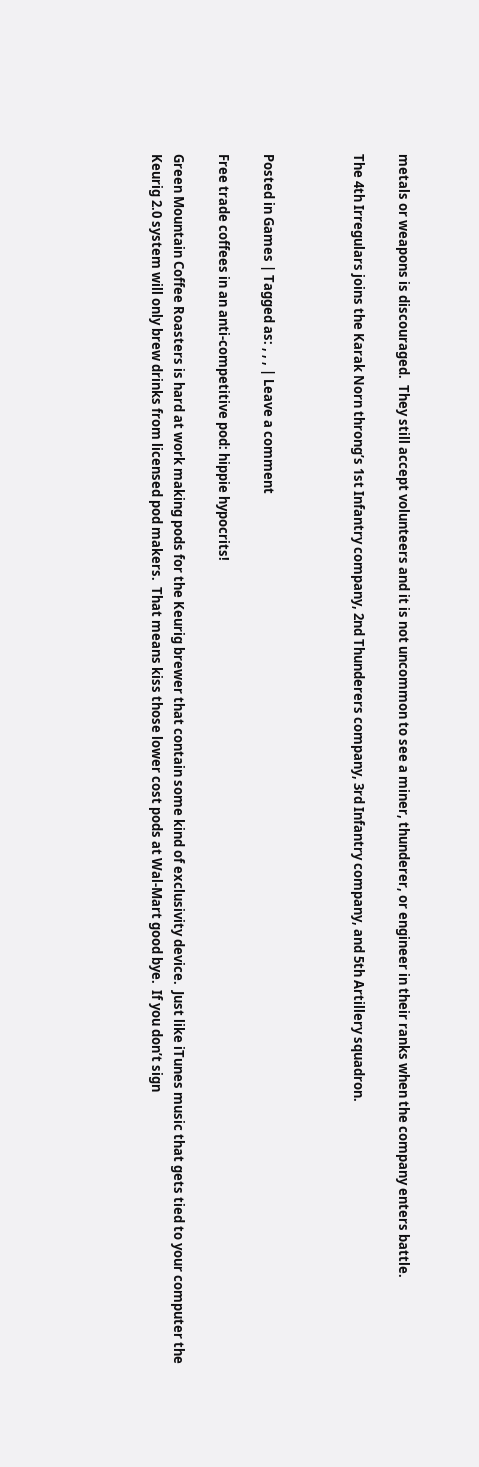metals or weapons is discouraged.  They still accept volunteers and it is not uncommon to see a miner, thunderer, or engineer in their ranks when the company enters battle.

The 4th Irregulars joins the Karak Norn throng’s 1st Infantry company, 2nd Thunderers company, 3rd Infantry company, and 5th Artillery squadron.



Posted in Games | Tagged as: , , , | Leave a comment

Free trade coffees in an anti-competitive pod: hippie hypocrits!

Green Mountain Coffee Roasters is hard at work making pods for the Keurig brewer that contain some kind of exclusivity device.  Just like iTunes music that gets tied to your computer the Keurig 2.0 system will only brew drinks from licensed pod makers.  That means kiss those lower cost pods at Wal-Mart good bye.  If you don’t sign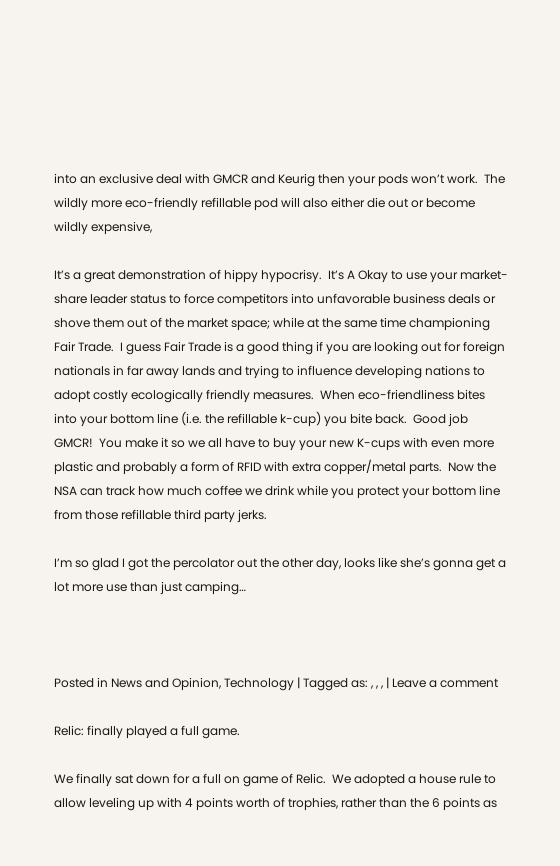into an exclusive deal with GMCR and Keurig then your pods won’t work.  The wildly more eco-friendly refillable pod will also either die out or become wildly expensive,

It’s a great demonstration of hippy hypocrisy.  It’s A Okay to use your market-share leader status to force competitors into unfavorable business deals or shove them out of the market space; while at the same time championing Fair Trade.  I guess Fair Trade is a good thing if you are looking out for foreign nationals in far away lands and trying to influence developing nations to adopt costly ecologically friendly measures.  When eco-friendliness bites into your bottom line (i.e. the refillable k-cup) you bite back.  Good job GMCR!  You make it so we all have to buy your new K-cups with even more plastic and probably a form of RFID with extra copper/metal parts.  Now the NSA can track how much coffee we drink while you protect your bottom line from those refillable third party jerks.

I’m so glad I got the percolator out the other day, looks like she’s gonna get a lot more use than just camping…



Posted in News and Opinion, Technology | Tagged as: , , , | Leave a comment

Relic: finally played a full game.

We finally sat down for a full on game of Relic.  We adopted a house rule to allow leveling up with 4 points worth of trophies, rather than the 6 points as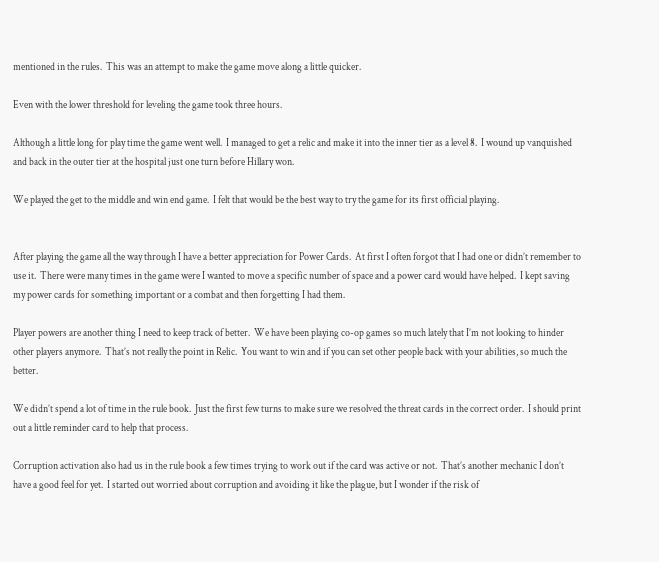mentioned in the rules.  This was an attempt to make the game move along a little quicker.

Even with the lower threshold for leveling the game took three hours.

Although a little long for play time the game went well.  I managed to get a relic and make it into the inner tier as a level 8.  I wound up vanquished and back in the outer tier at the hospital just one turn before Hillary won.

We played the get to the middle and win end game.  I felt that would be the best way to try the game for its first official playing.


After playing the game all the way through I have a better appreciation for Power Cards.  At first I often forgot that I had one or didn’t remember to use it.  There were many times in the game were I wanted to move a specific number of space and a power card would have helped.  I kept saving my power cards for something important or a combat and then forgetting I had them.

Player powers are another thing I need to keep track of better.  We have been playing co-op games so much lately that I’m not looking to hinder other players anymore.  That’s not really the point in Relic.  You want to win and if you can set other people back with your abilities, so much the better.

We didn’t spend a lot of time in the rule book.  Just the first few turns to make sure we resolved the threat cards in the correct order.  I should print out a little reminder card to help that process.

Corruption activation also had us in the rule book a few times trying to work out if the card was active or not.  That’s another mechanic I don’t have a good feel for yet.  I started out worried about corruption and avoiding it like the plague, but I wonder if the risk of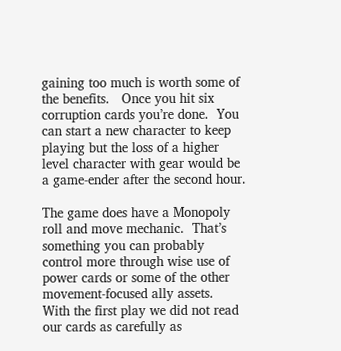gaining too much is worth some of the benefits.   Once you hit six corruption cards you’re done.  You can start a new character to keep playing but the loss of a higher level character with gear would be a game-ender after the second hour.

The game does have a Monopoly roll and move mechanic.  That’s something you can probably control more through wise use of power cards or some of the other movement-focused ally assets.  With the first play we did not read our cards as carefully as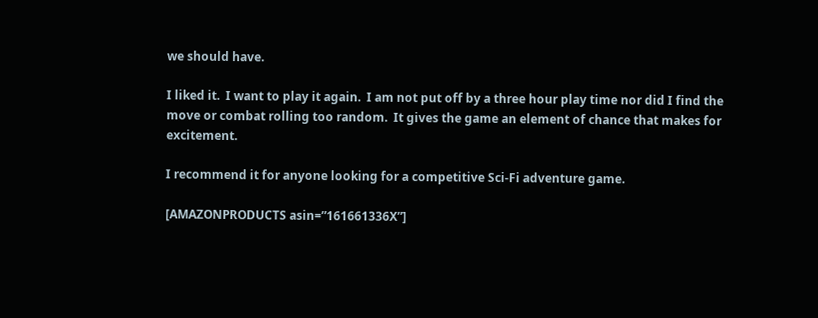we should have.

I liked it.  I want to play it again.  I am not put off by a three hour play time nor did I find the move or combat rolling too random.  It gives the game an element of chance that makes for excitement.

I recommend it for anyone looking for a competitive Sci-Fi adventure game.

[AMAZONPRODUCTS asin=”161661336X”]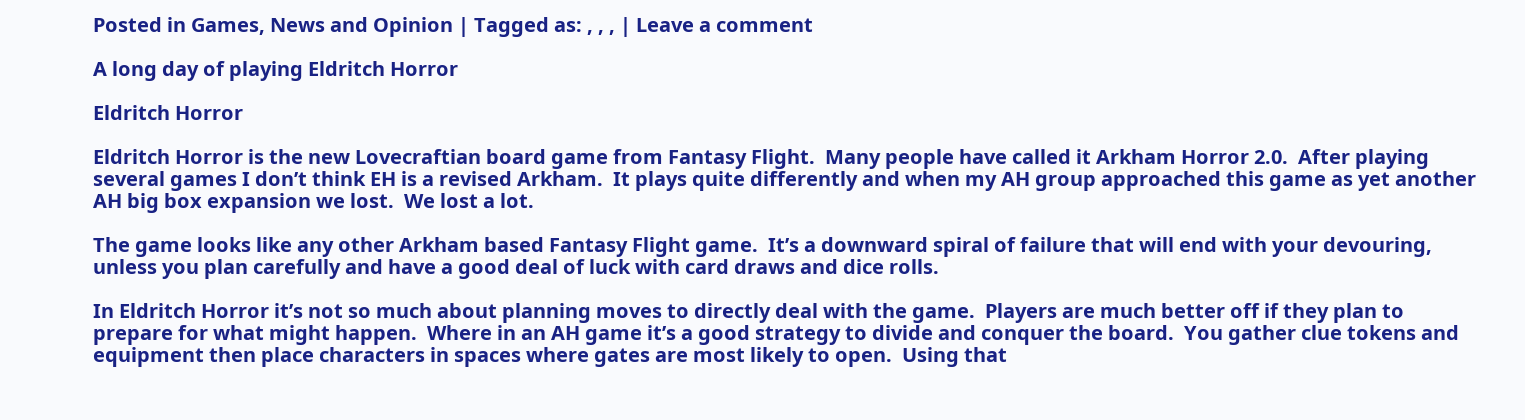Posted in Games, News and Opinion | Tagged as: , , , | Leave a comment

A long day of playing Eldritch Horror

Eldritch Horror

Eldritch Horror is the new Lovecraftian board game from Fantasy Flight.  Many people have called it Arkham Horror 2.0.  After playing several games I don’t think EH is a revised Arkham.  It plays quite differently and when my AH group approached this game as yet another AH big box expansion we lost.  We lost a lot.

The game looks like any other Arkham based Fantasy Flight game.  It’s a downward spiral of failure that will end with your devouring, unless you plan carefully and have a good deal of luck with card draws and dice rolls.

In Eldritch Horror it’s not so much about planning moves to directly deal with the game.  Players are much better off if they plan to prepare for what might happen.  Where in an AH game it’s a good strategy to divide and conquer the board.  You gather clue tokens and equipment then place characters in spaces where gates are most likely to open.  Using that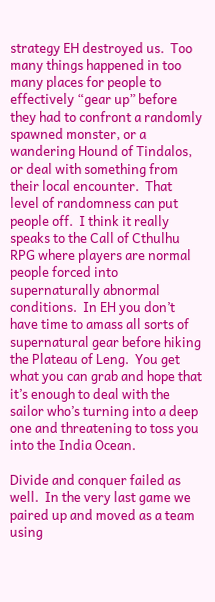strategy EH destroyed us.  Too many things happened in too many places for people to effectively “gear up” before they had to confront a randomly spawned monster, or a wandering Hound of Tindalos, or deal with something from their local encounter.  That level of randomness can put people off.  I think it really speaks to the Call of Cthulhu RPG where players are normal people forced into supernaturally abnormal conditions.  In EH you don’t have time to amass all sorts of supernatural gear before hiking the Plateau of Leng.  You get what you can grab and hope that it’s enough to deal with the sailor who’s turning into a deep one and threatening to toss you into the India Ocean.

Divide and conquer failed as well.  In the very last game we paired up and moved as a team using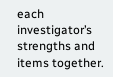each investigator’s strengths and items together.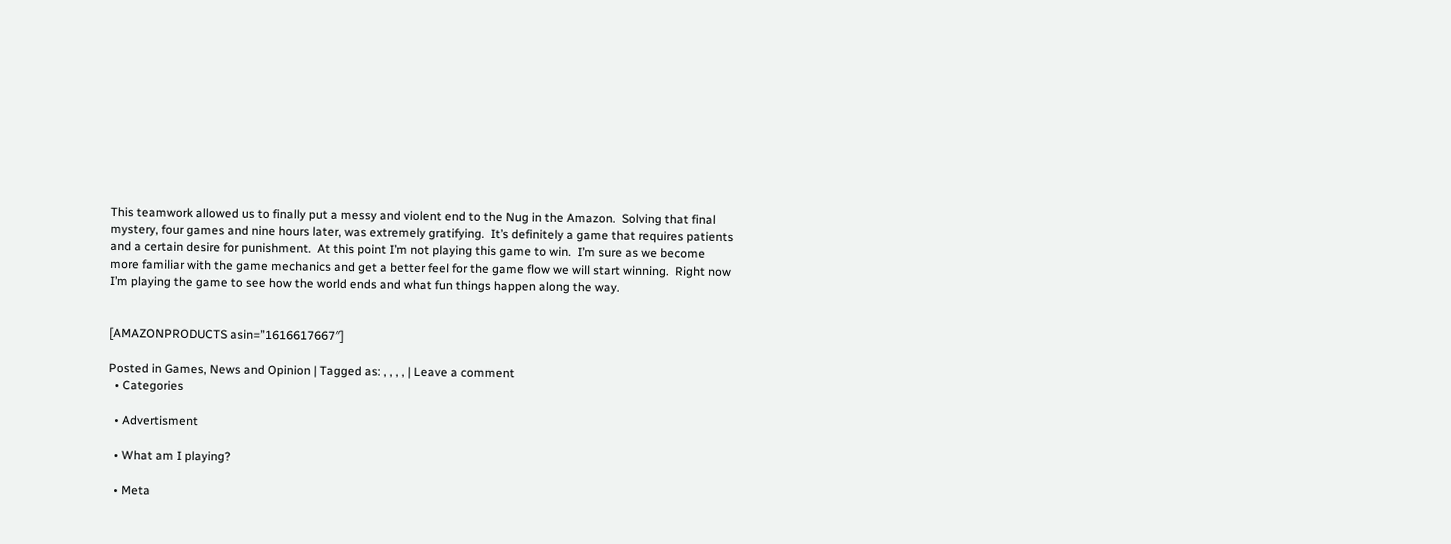This teamwork allowed us to finally put a messy and violent end to the Nug in the Amazon.  Solving that final mystery, four games and nine hours later, was extremely gratifying.  It’s definitely a game that requires patients and a certain desire for punishment.  At this point I’m not playing this game to win.  I’m sure as we become more familiar with the game mechanics and get a better feel for the game flow we will start winning.  Right now I’m playing the game to see how the world ends and what fun things happen along the way.


[AMAZONPRODUCTS asin=”1616617667″]

Posted in Games, News and Opinion | Tagged as: , , , , | Leave a comment
  • Categories

  • Advertisment

  • What am I playing?

  • Meta